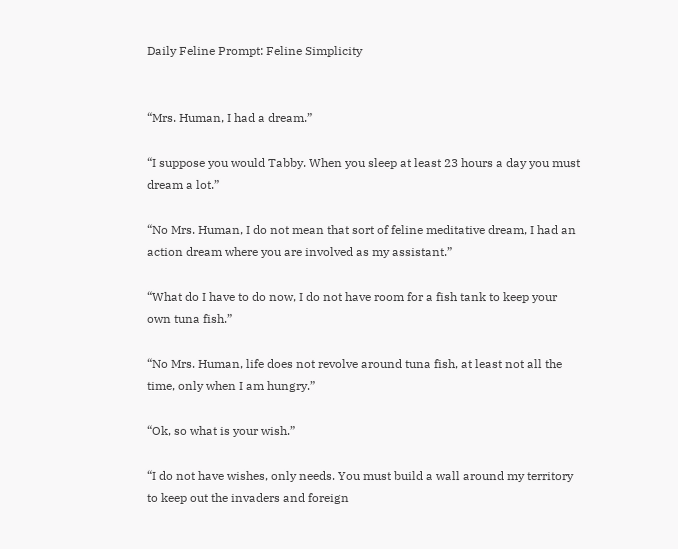Daily Feline Prompt: Feline Simplicity


“Mrs. Human, I had a dream.”

“I suppose you would Tabby. When you sleep at least 23 hours a day you must dream a lot.”

“No Mrs. Human, I do not mean that sort of feline meditative dream, I had an action dream where you are involved as my assistant.”

“What do I have to do now, I do not have room for a fish tank to keep your own tuna fish.”

“No Mrs. Human, life does not revolve around tuna fish, at least not all the time, only when I am hungry.”

“Ok, so what is your wish.”

“I do not have wishes, only needs. You must build a wall around my territory to keep out the invaders and foreign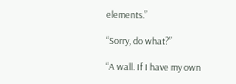elements.”

“Sorry, do what?”

“A wall. If I have my own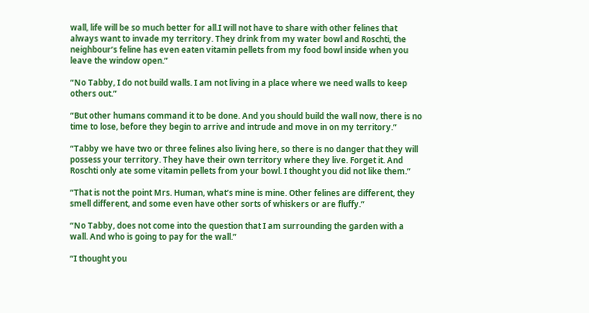wall, life will be so much better for all.I will not have to share with other felines that always want to invade my territory. They drink from my water bowl and Roschti, the neighbour’s feline has even eaten vitamin pellets from my food bowl inside when you leave the window open.”

“No Tabby, I do not build walls. I am not living in a place where we need walls to keep others out.”

“But other humans command it to be done. And you should build the wall now, there is no time to lose, before they begin to arrive and intrude and move in on my territory.”

“Tabby we have two or three felines also living here, so there is no danger that they will possess your territory. They have their own territory where they live. Forget it. And Roschti only ate some vitamin pellets from your bowl. I thought you did not like them.”

“That is not the point Mrs. Human, what’s mine is mine. Other felines are different, they smell different, and some even have other sorts of whiskers or are fluffy.”

“No Tabby, does not come into the question that I am surrounding the garden with a wall. And who is going to pay for the wall.”

“I thought you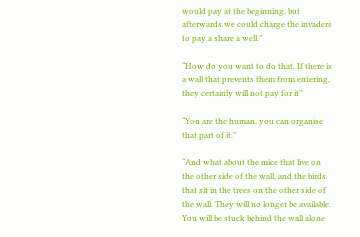would pay at the beginning, but afterwards we could charge the invaders to pay a share a well.”

“How do you want to do that. If there is a wall that prevents them from entering, they certainly will not pay for it”

“You are the human, you can organise that part of it.”

“And what about the mice that live on the other side of the wall, and the birds that sit in the trees on the other side of the wall. They will no longer be available. You will be stuck behind the wall alone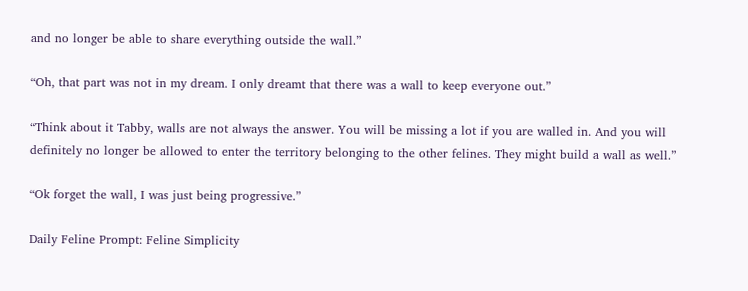and no longer be able to share everything outside the wall.”

“Oh, that part was not in my dream. I only dreamt that there was a wall to keep everyone out.”

“Think about it Tabby, walls are not always the answer. You will be missing a lot if you are walled in. And you will definitely no longer be allowed to enter the territory belonging to the other felines. They might build a wall as well.”

“Ok forget the wall, I was just being progressive.”

Daily Feline Prompt: Feline Simplicity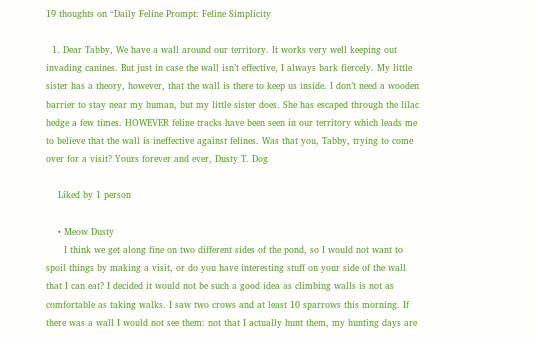19 thoughts on “Daily Feline Prompt: Feline Simplicity

  1. Dear Tabby, We have a wall around our territory. It works very well keeping out invading canines. But just in case the wall isn’t effective, I always bark fiercely. My little sister has a theory, however, that the wall is there to keep us inside. I don’t need a wooden barrier to stay near my human, but my little sister does. She has escaped through the lilac hedge a few times. HOWEVER feline tracks have been seen in our territory which leads me to believe that the wall is ineffective against felines. Was that you, Tabby, trying to come over for a visit? Yours forever and ever, Dusty T. Dog

    Liked by 1 person

    • Meow Dusty
      I think we get along fine on two different sides of the pond, so I would not want to spoil things by making a visit, or do you have interesting stuff on your side of the wall that I can eat? I decided it would not be such a good idea as climbing walls is not as comfortable as taking walks. I saw two crows and at least 10 sparrows this morning. If there was a wall I would not see them: not that I actually hunt them, my hunting days are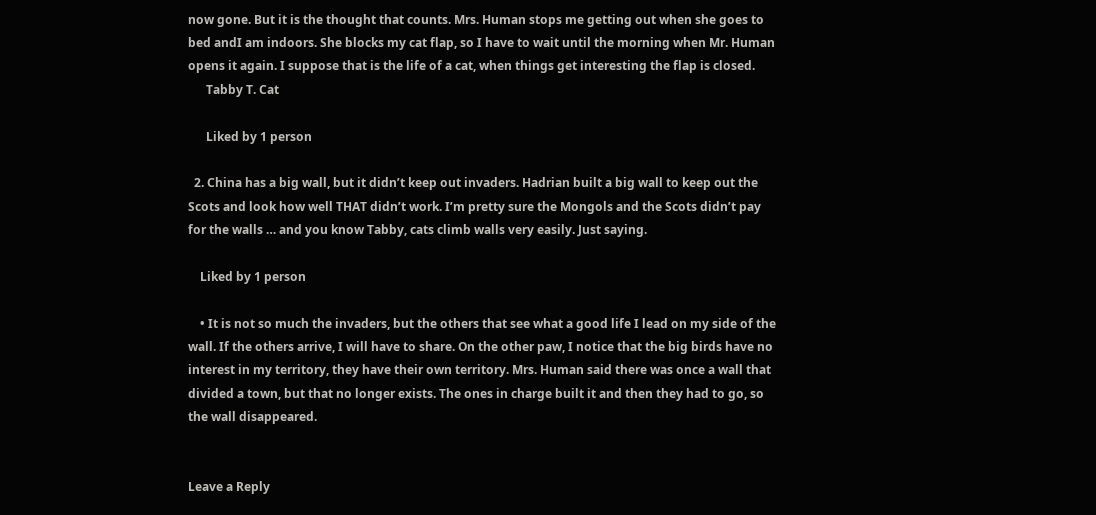now gone. But it is the thought that counts. Mrs. Human stops me getting out when she goes to bed andI am indoors. She blocks my cat flap, so I have to wait until the morning when Mr. Human opens it again. I suppose that is the life of a cat, when things get interesting the flap is closed.
      Tabby T. Cat

      Liked by 1 person

  2. China has a big wall, but it didn’t keep out invaders. Hadrian built a big wall to keep out the Scots and look how well THAT didn’t work. I’m pretty sure the Mongols and the Scots didn’t pay for the walls … and you know Tabby, cats climb walls very easily. Just saying.

    Liked by 1 person

    • It is not so much the invaders, but the others that see what a good life I lead on my side of the wall. If the others arrive, I will have to share. On the other paw, I notice that the big birds have no interest in my territory, they have their own territory. Mrs. Human said there was once a wall that divided a town, but that no longer exists. The ones in charge built it and then they had to go, so the wall disappeared.


Leave a Reply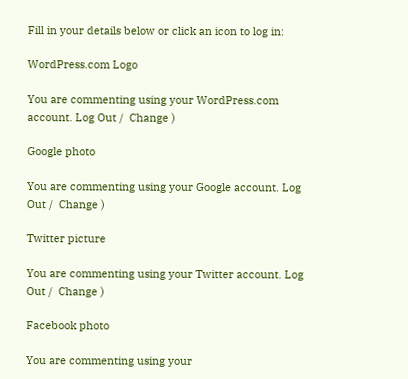Fill in your details below or click an icon to log in:

WordPress.com Logo

You are commenting using your WordPress.com account. Log Out /  Change )

Google photo

You are commenting using your Google account. Log Out /  Change )

Twitter picture

You are commenting using your Twitter account. Log Out /  Change )

Facebook photo

You are commenting using your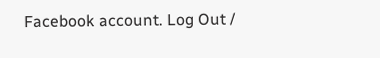Facebook account. Log Out /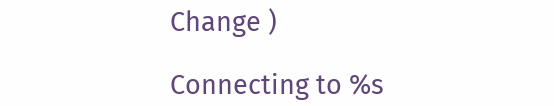Change )

Connecting to %s